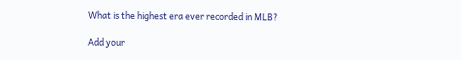What is the highest era ever recorded in MLB?

Add your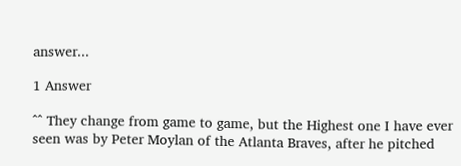answer...

1 Answer

^^ They change from game to game, but the Highest one I have ever seen was by Peter Moylan of the Atlanta Braves, after he pitched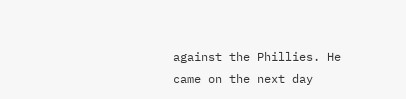against the Phillies. He came on the next day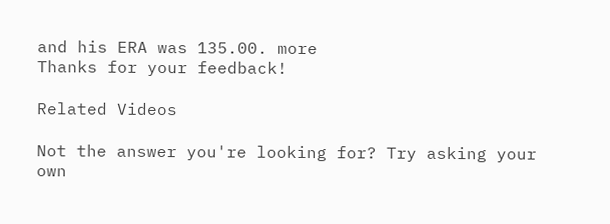and his ERA was 135.00. more
Thanks for your feedback!

Related Videos

Not the answer you're looking for? Try asking your own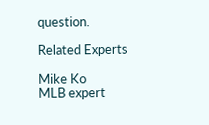question.

Related Experts

Mike Ko
MLB expert